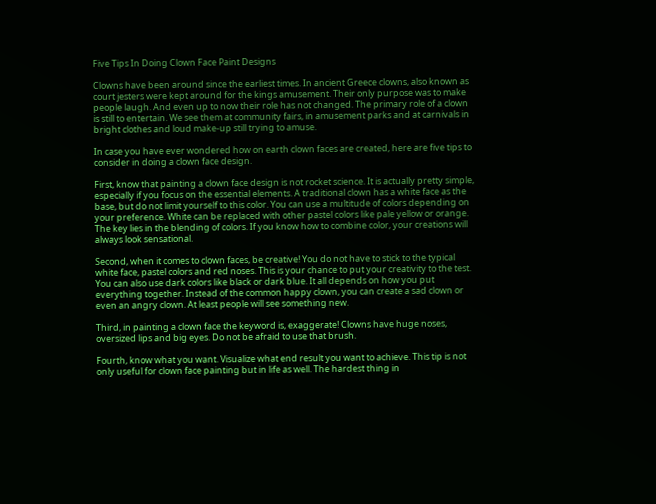Five Tips In Doing Clown Face Paint Designs

Clowns have been around since the earliest times. In ancient Greece clowns, also known as court jesters were kept around for the kings amusement. Their only purpose was to make people laugh. And even up to now their role has not changed. The primary role of a clown is still to entertain. We see them at community fairs, in amusement parks and at carnivals in bright clothes and loud make-up still trying to amuse.

In case you have ever wondered how on earth clown faces are created, here are five tips to consider in doing a clown face design.

First, know that painting a clown face design is not rocket science. It is actually pretty simple, especially if you focus on the essential elements. A traditional clown has a white face as the base, but do not limit yourself to this color. You can use a multitude of colors depending on your preference. White can be replaced with other pastel colors like pale yellow or orange. The key lies in the blending of colors. If you know how to combine color, your creations will always look sensational.

Second, when it comes to clown faces, be creative! You do not have to stick to the typical white face, pastel colors and red noses. This is your chance to put your creativity to the test. You can also use dark colors like black or dark blue. It all depends on how you put everything together. Instead of the common happy clown, you can create a sad clown or even an angry clown. At least people will see something new.

Third, in painting a clown face the keyword is, exaggerate! Clowns have huge noses, oversized lips and big eyes. Do not be afraid to use that brush.

Fourth, know what you want. Visualize what end result you want to achieve. This tip is not only useful for clown face painting but in life as well. The hardest thing in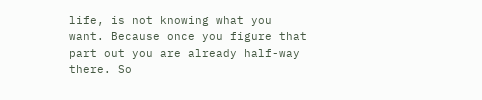life, is not knowing what you want. Because once you figure that part out you are already half-way there. So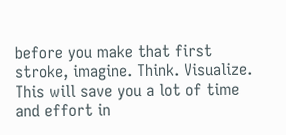before you make that first stroke, imagine. Think. Visualize. This will save you a lot of time and effort in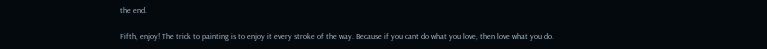the end.

Fifth, enjoy! The trick to painting is to enjoy it every stroke of the way. Because if you cant do what you love, then love what you do.